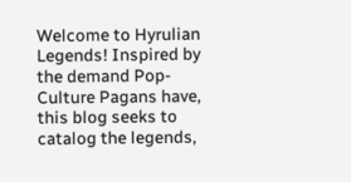Welcome to Hyrulian Legends! Inspired by the demand Pop-Culture Pagans have, this blog seeks to catalog the legends,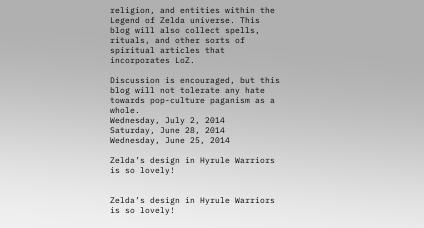religion, and entities within the Legend of Zelda universe. This blog will also collect spells, rituals, and other sorts of spiritual articles that incorporates LoZ.

Discussion is encouraged, but this blog will not tolerate any hate towards pop-culture paganism as a whole.
Wednesday, July 2, 2014
Saturday, June 28, 2014
Wednesday, June 25, 2014

Zelda’s design in Hyrule Warriors is so lovely!


Zelda’s design in Hyrule Warriors is so lovely!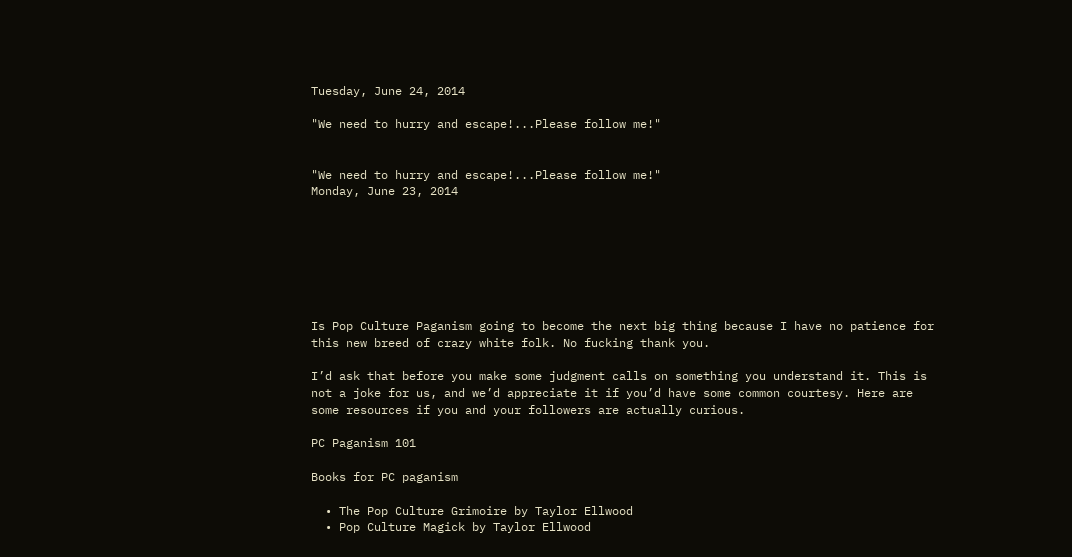Tuesday, June 24, 2014

"We need to hurry and escape!...Please follow me!"


"We need to hurry and escape!...Please follow me!"
Monday, June 23, 2014







Is Pop Culture Paganism going to become the next big thing because I have no patience for this new breed of crazy white folk. No fucking thank you.

I’d ask that before you make some judgment calls on something you understand it. This is not a joke for us, and we’d appreciate it if you’d have some common courtesy. Here are some resources if you and your followers are actually curious.

PC Paganism 101

Books for PC paganism

  • The Pop Culture Grimoire by Taylor Ellwood
  • Pop Culture Magick by Taylor Ellwood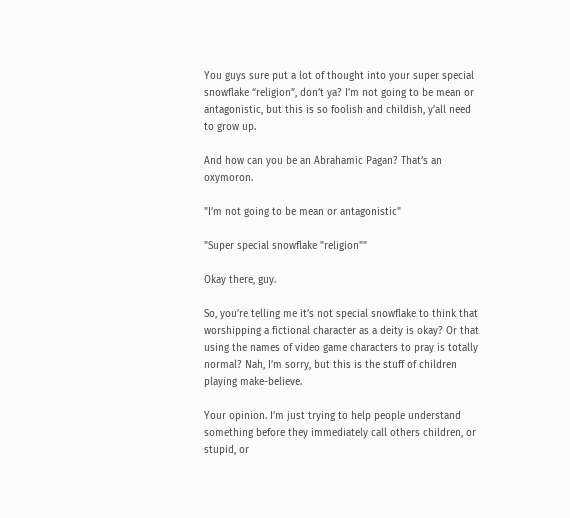You guys sure put a lot of thought into your super special snowflake “religion”, don’t ya? I’m not going to be mean or antagonistic, but this is so foolish and childish, y’all need to grow up.

And how can you be an Abrahamic Pagan? That’s an oxymoron.

"I’m not going to be mean or antagonistic"

"Super special snowflake "religion""

Okay there, guy.

So, you’re telling me it’s not special snowflake to think that worshipping a fictional character as a deity is okay? Or that using the names of video game characters to pray is totally normal? Nah, I’m sorry, but this is the stuff of children playing make-believe.

Your opinion. I’m just trying to help people understand something before they immediately call others children, or stupid, or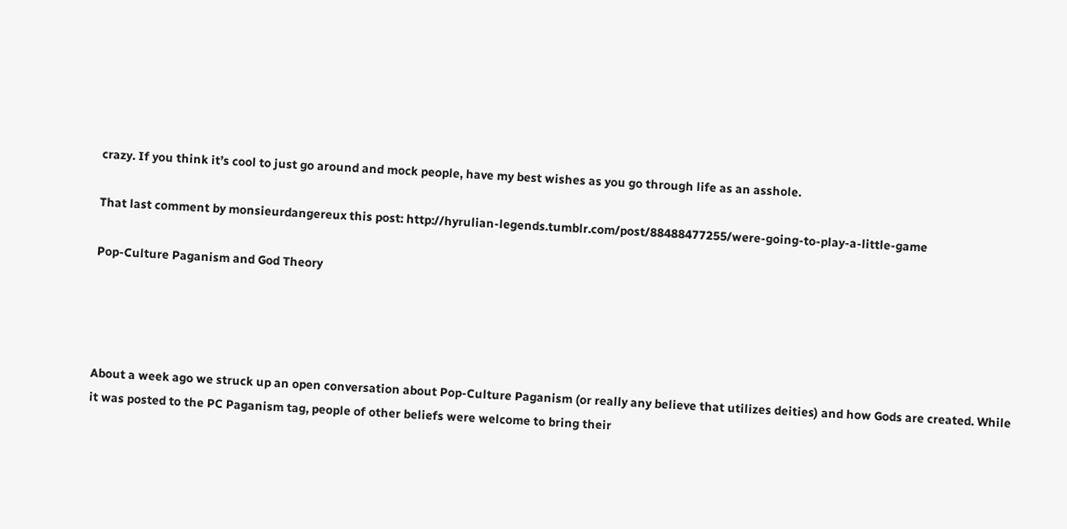crazy. If you think it’s cool to just go around and mock people, have my best wishes as you go through life as an asshole.

That last comment by monsieurdangereux this post: http://hyrulian-legends.tumblr.com/post/88488477255/were-going-to-play-a-little-game

Pop-Culture Paganism and God Theory




About a week ago we struck up an open conversation about Pop-Culture Paganism (or really any believe that utilizes deities) and how Gods are created. While it was posted to the PC Paganism tag, people of other beliefs were welcome to bring their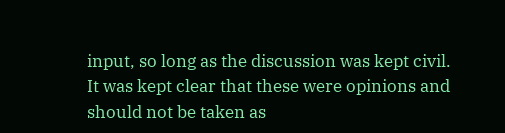input, so long as the discussion was kept civil. It was kept clear that these were opinions and should not be taken as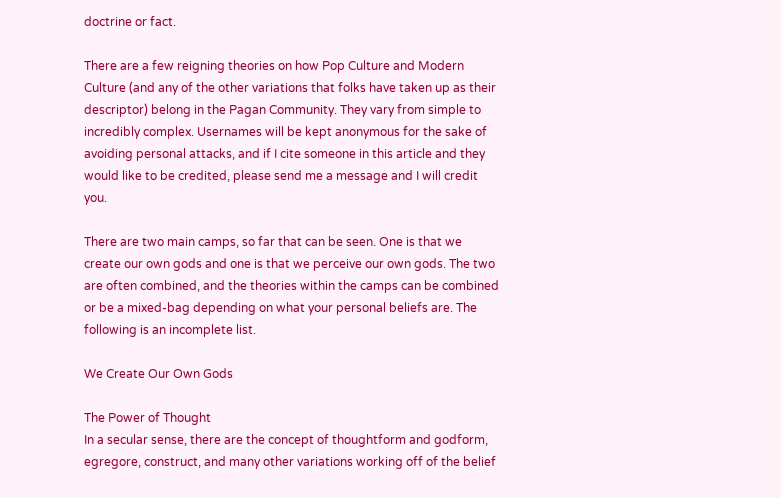doctrine or fact.

There are a few reigning theories on how Pop Culture and Modern Culture (and any of the other variations that folks have taken up as their descriptor) belong in the Pagan Community. They vary from simple to incredibly complex. Usernames will be kept anonymous for the sake of avoiding personal attacks, and if I cite someone in this article and they would like to be credited, please send me a message and I will credit you.

There are two main camps, so far that can be seen. One is that we create our own gods and one is that we perceive our own gods. The two are often combined, and the theories within the camps can be combined or be a mixed-bag depending on what your personal beliefs are. The following is an incomplete list.

We Create Our Own Gods

The Power of Thought
In a secular sense, there are the concept of thoughtform and godform, egregore, construct, and many other variations working off of the belief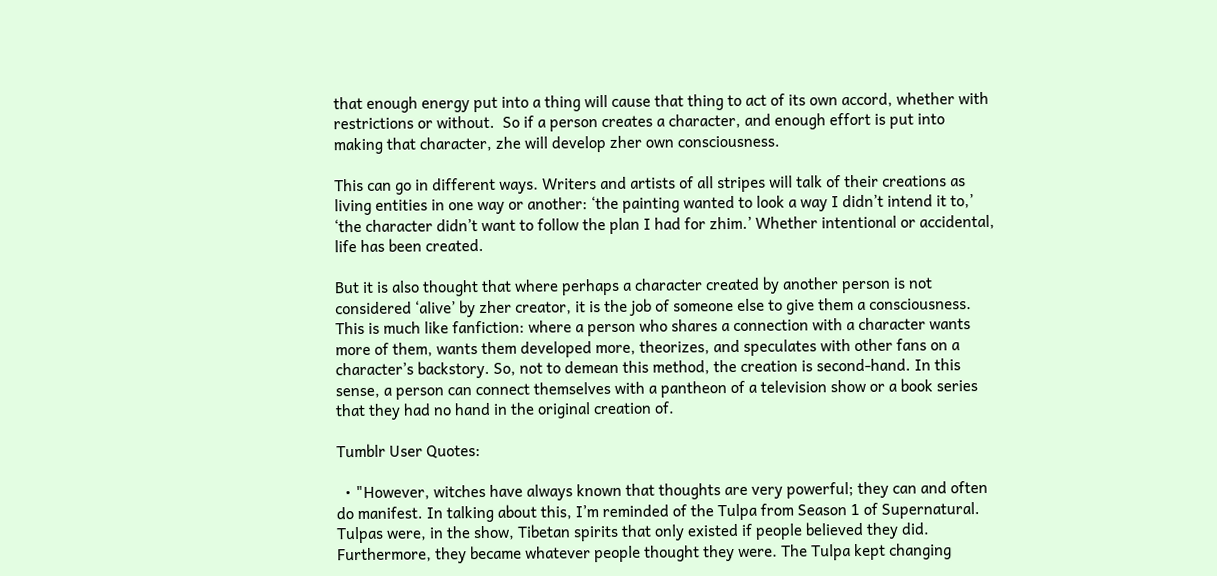that enough energy put into a thing will cause that thing to act of its own accord, whether with restrictions or without.  So if a person creates a character, and enough effort is put into making that character, zhe will develop zher own consciousness.

This can go in different ways. Writers and artists of all stripes will talk of their creations as living entities in one way or another: ‘the painting wanted to look a way I didn’t intend it to,’ ‘the character didn’t want to follow the plan I had for zhim.’ Whether intentional or accidental, life has been created.

But it is also thought that where perhaps a character created by another person is not considered ‘alive’ by zher creator, it is the job of someone else to give them a consciousness. This is much like fanfiction: where a person who shares a connection with a character wants more of them, wants them developed more, theorizes, and speculates with other fans on a character’s backstory. So, not to demean this method, the creation is second-hand. In this sense, a person can connect themselves with a pantheon of a television show or a book series that they had no hand in the original creation of.

Tumblr User Quotes:

  • "However, witches have always known that thoughts are very powerful; they can and often do manifest. In talking about this, I’m reminded of the Tulpa from Season 1 of Supernatural. Tulpas were, in the show, Tibetan spirits that only existed if people believed they did. Furthermore, they became whatever people thought they were. The Tulpa kept changing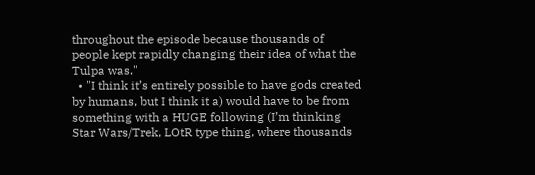throughout the episode because thousands of people kept rapidly changing their idea of what the Tulpa was."
  • "I think it’s entirely possible to have gods created by humans, but I think it a) would have to be from something with a HUGE following (I’m thinking Star Wars/Trek, LOtR type thing, where thousands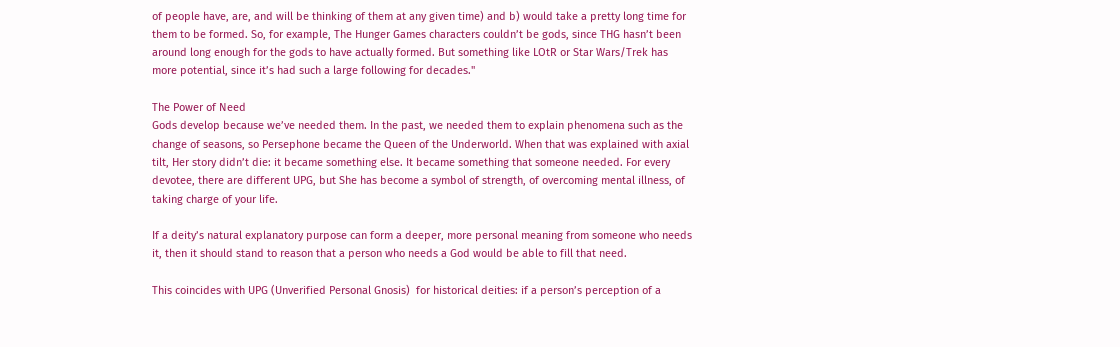of people have, are, and will be thinking of them at any given time) and b) would take a pretty long time for them to be formed. So, for example, The Hunger Games characters couldn’t be gods, since THG hasn’t been around long enough for the gods to have actually formed. But something like LOtR or Star Wars/Trek has more potential, since it’s had such a large following for decades."

The Power of Need
Gods develop because we’ve needed them. In the past, we needed them to explain phenomena such as the change of seasons, so Persephone became the Queen of the Underworld. When that was explained with axial tilt, Her story didn’t die: it became something else. It became something that someone needed. For every devotee, there are different UPG, but She has become a symbol of strength, of overcoming mental illness, of taking charge of your life.

If a deity’s natural explanatory purpose can form a deeper, more personal meaning from someone who needs it, then it should stand to reason that a person who needs a God would be able to fill that need.

This coincides with UPG (Unverified Personal Gnosis)  for historical deities: if a person’s perception of a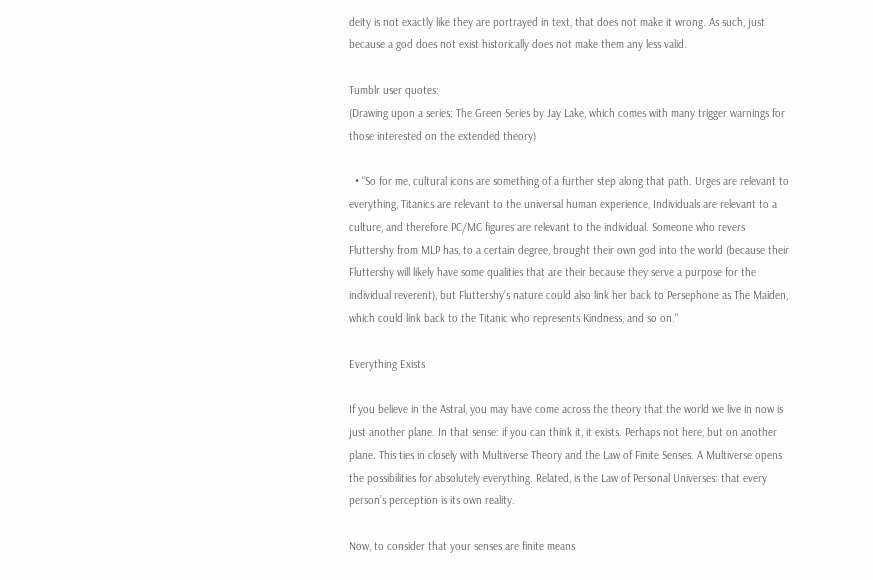deity is not exactly like they are portrayed in text, that does not make it wrong. As such, just because a god does not exist historically does not make them any less valid.

Tumblr user quotes:
(Drawing upon a series: The Green Series by Jay Lake, which comes with many trigger warnings for those interested on the extended theory)

  • "So for me, cultural icons are something of a further step along that path. Urges are relevant to everything, Titanics are relevant to the universal human experience, Individuals are relevant to a culture, and therefore PC/MC figures are relevant to the individual. Someone who revers Fluttershy from MLP has, to a certain degree, brought their own god into the world (because their Fluttershy will likely have some qualities that are their because they serve a purpose for the individual reverent), but Fluttershy’s nature could also link her back to Persephone as The Maiden, which could link back to the Titanic who represents Kindness, and so on."

Everything Exists

If you believe in the Astral, you may have come across the theory that the world we live in now is just another plane. In that sense: if you can think it, it exists. Perhaps not here, but on another plane. This ties in closely with Multiverse Theory and the Law of Finite Senses. A Multiverse opens the possibilities for absolutely everything. Related, is the Law of Personal Universes: that every person’s perception is its own reality.

Now, to consider that your senses are finite means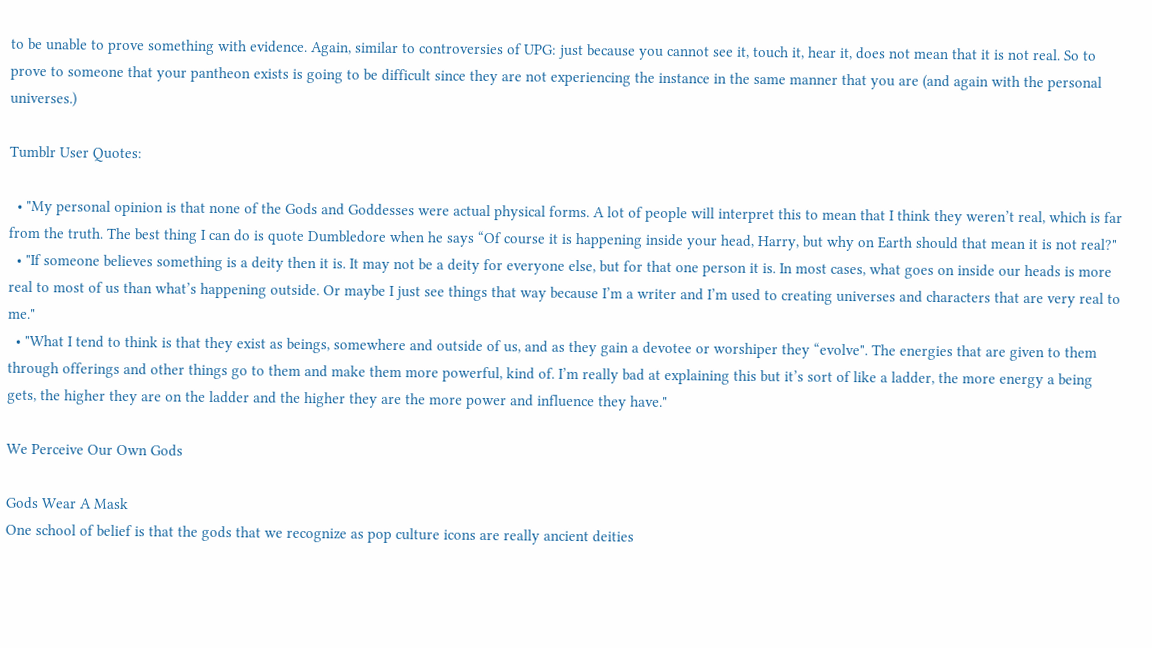to be unable to prove something with evidence. Again, similar to controversies of UPG: just because you cannot see it, touch it, hear it, does not mean that it is not real. So to prove to someone that your pantheon exists is going to be difficult since they are not experiencing the instance in the same manner that you are (and again with the personal universes.)

Tumblr User Quotes:

  • "My personal opinion is that none of the Gods and Goddesses were actual physical forms. A lot of people will interpret this to mean that I think they weren’t real, which is far from the truth. The best thing I can do is quote Dumbledore when he says “Of course it is happening inside your head, Harry, but why on Earth should that mean it is not real?"
  • "If someone believes something is a deity then it is. It may not be a deity for everyone else, but for that one person it is. In most cases, what goes on inside our heads is more real to most of us than what’s happening outside. Or maybe I just see things that way because I’m a writer and I’m used to creating universes and characters that are very real to me."
  • "What I tend to think is that they exist as beings, somewhere and outside of us, and as they gain a devotee or worshiper they “evolve". The energies that are given to them through offerings and other things go to them and make them more powerful, kind of. I’m really bad at explaining this but it’s sort of like a ladder, the more energy a being gets, the higher they are on the ladder and the higher they are the more power and influence they have."

We Perceive Our Own Gods

Gods Wear A Mask
One school of belief is that the gods that we recognize as pop culture icons are really ancient deities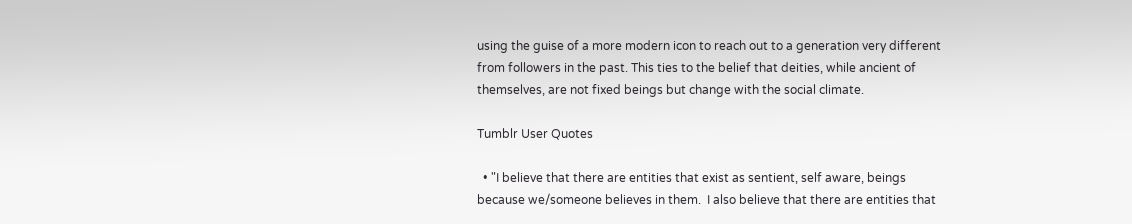using the guise of a more modern icon to reach out to a generation very different from followers in the past. This ties to the belief that deities, while ancient of themselves, are not fixed beings but change with the social climate.

Tumblr User Quotes

  • "I believe that there are entities that exist as sentient, self aware, beings because we/someone believes in them.  I also believe that there are entities that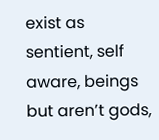exist as  sentient, self aware, beings but aren’t gods,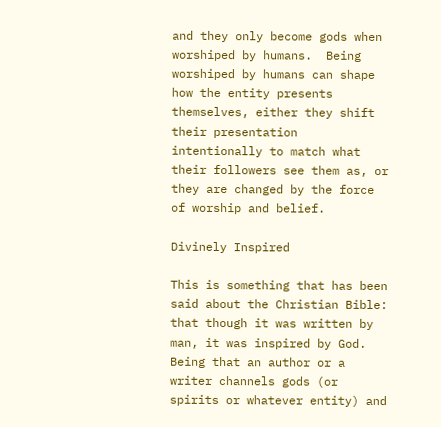and they only become gods when worshiped by humans.  Being worshiped by humans can shape how the entity presents themselves, either they shift their presentation intentionally to match what their followers see them as, or they are changed by the force of worship and belief.

Divinely Inspired

This is something that has been said about the Christian Bible: that though it was written by man, it was inspired by God. Being that an author or a writer channels gods (or spirits or whatever entity) and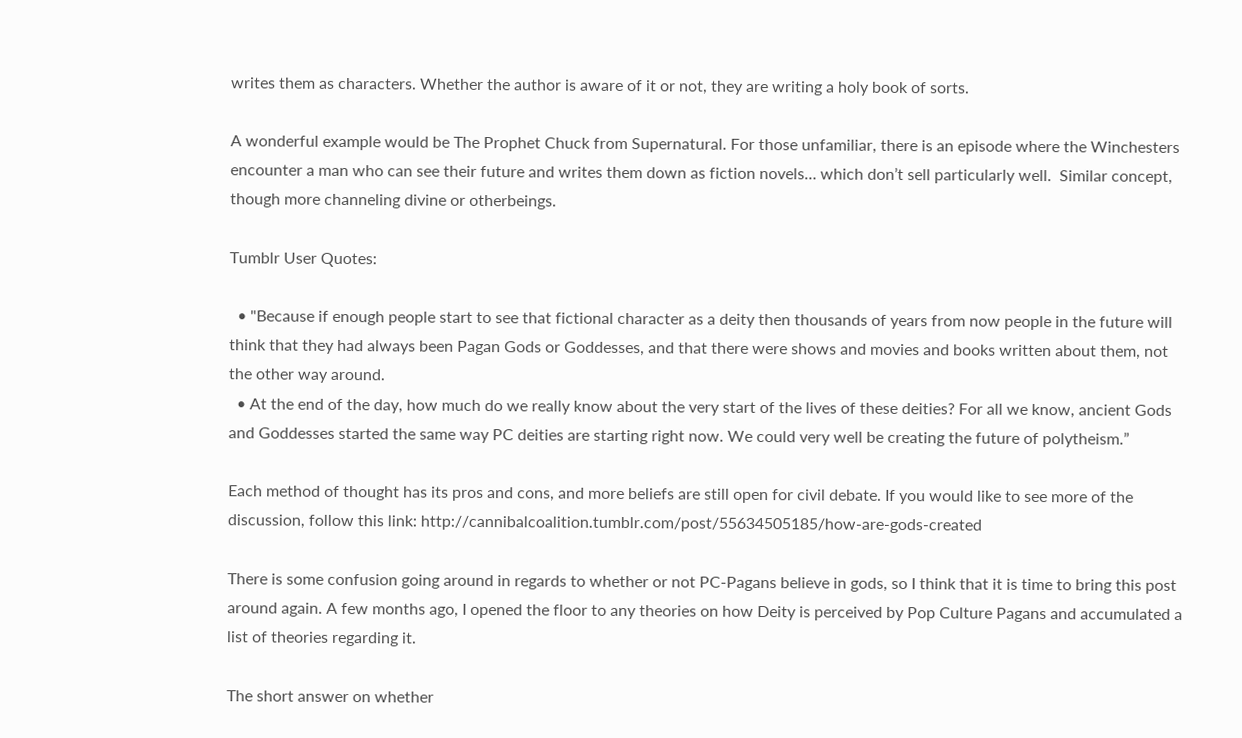writes them as characters. Whether the author is aware of it or not, they are writing a holy book of sorts.

A wonderful example would be The Prophet Chuck from Supernatural. For those unfamiliar, there is an episode where the Winchesters encounter a man who can see their future and writes them down as fiction novels… which don’t sell particularly well.  Similar concept, though more channeling divine or otherbeings.

Tumblr User Quotes:

  • "Because if enough people start to see that fictional character as a deity then thousands of years from now people in the future will think that they had always been Pagan Gods or Goddesses, and that there were shows and movies and books written about them, not the other way around.
  • At the end of the day, how much do we really know about the very start of the lives of these deities? For all we know, ancient Gods and Goddesses started the same way PC deities are starting right now. We could very well be creating the future of polytheism.”

Each method of thought has its pros and cons, and more beliefs are still open for civil debate. If you would like to see more of the discussion, follow this link: http://cannibalcoalition.tumblr.com/post/55634505185/how-are-gods-created

There is some confusion going around in regards to whether or not PC-Pagans believe in gods, so I think that it is time to bring this post around again. A few months ago, I opened the floor to any theories on how Deity is perceived by Pop Culture Pagans and accumulated a list of theories regarding it.

The short answer on whether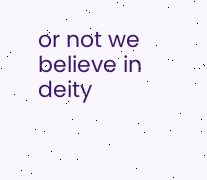or not we believe in deity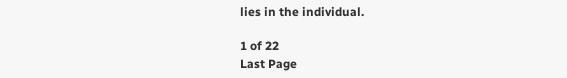lies in the individual.

1 of 22
Last Page